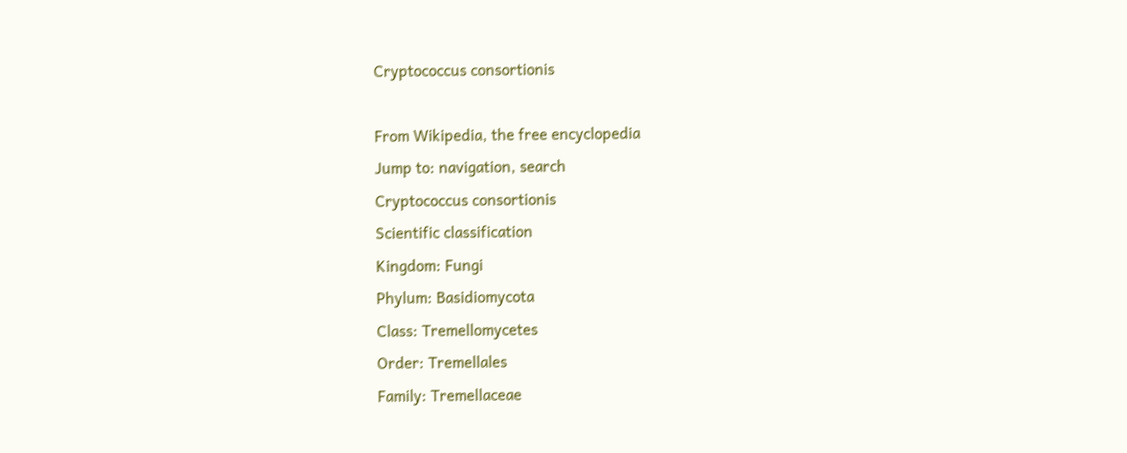Cryptococcus consortionis

From Wikipedia, the free encyclopedia
Jump to: navigation, search
Cryptococcus consortionis
Scientific classification
Kingdom: Fungi
Phylum: Basidiomycota
Class: Tremellomycetes
Order: Tremellales
Family: Tremellaceae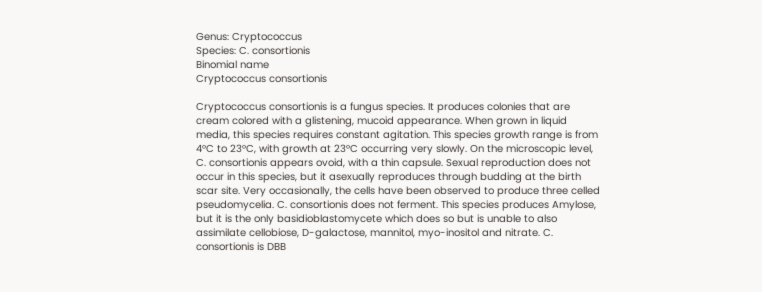Genus: Cryptococcus
Species: C. consortionis
Binomial name
Cryptococcus consortionis

Cryptococcus consortionis is a fungus species. It produces colonies that are cream colored with a glistening, mucoid appearance. When grown in liquid media, this species requires constant agitation. This species growth range is from 4°C to 23°C, with growth at 23°C occurring very slowly. On the microscopic level, C. consortionis appears ovoid, with a thin capsule. Sexual reproduction does not occur in this species, but it asexually reproduces through budding at the birth scar site. Very occasionally, the cells have been observed to produce three celled pseudomycelia. C. consortionis does not ferment. This species produces Amylose, but it is the only basidioblastomycete which does so but is unable to also assimilate cellobiose, D-galactose, mannitol, myo-inositol and nitrate. C. consortionis is DBB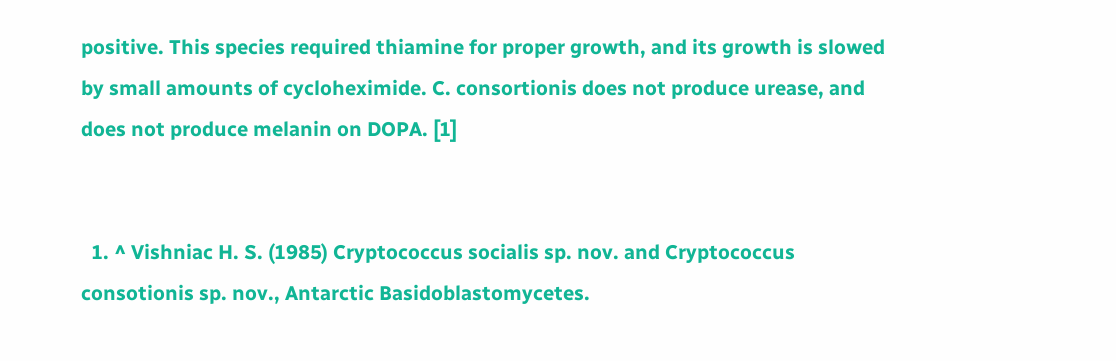positive. This species required thiamine for proper growth, and its growth is slowed by small amounts of cycloheximide. C. consortionis does not produce urease, and does not produce melanin on DOPA. [1]


  1. ^ Vishniac H. S. (1985) Cryptococcus socialis sp. nov. and Cryptococcus consotionis sp. nov., Antarctic Basidoblastomycetes.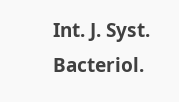Int. J. Syst. Bacteriol.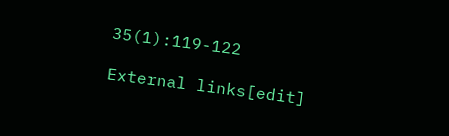35(1):119-122

External links[edit]